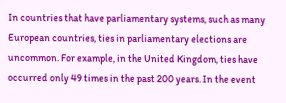In countries that have parliamentary systems, such as many European countries, ties in parliamentary elections are uncommon. For example, in the United Kingdom, ties have occurred only 49 times in the past 200 years. In the event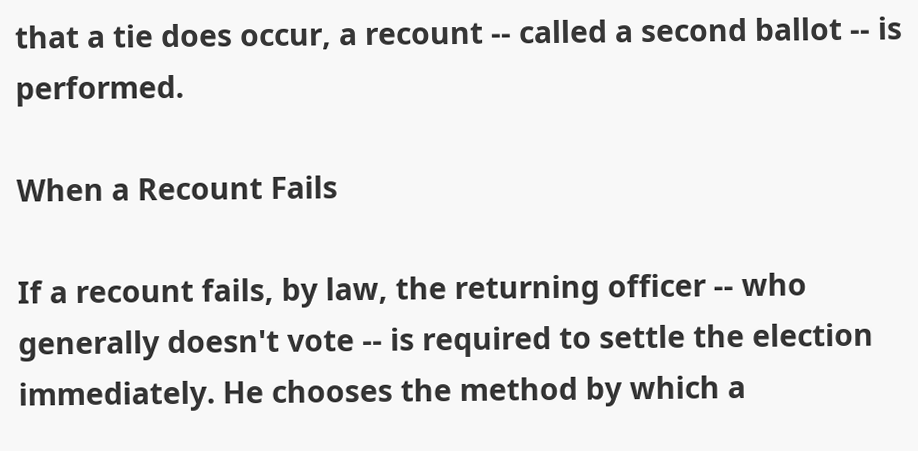that a tie does occur, a recount -- called a second ballot -- is performed.

When a Recount Fails

If a recount fails, by law, the returning officer -- who generally doesn't vote -- is required to settle the election immediately. He chooses the method by which a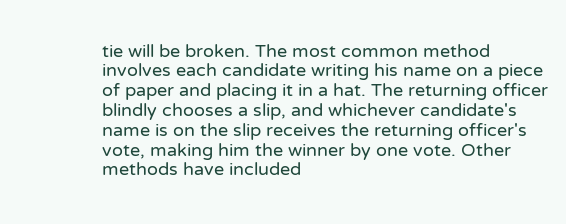tie will be broken. The most common method involves each candidate writing his name on a piece of paper and placing it in a hat. The returning officer blindly chooses a slip, and whichever candidate's name is on the slip receives the returning officer's vote, making him the winner by one vote. Other methods have included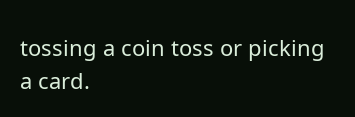tossing a coin toss or picking a card.